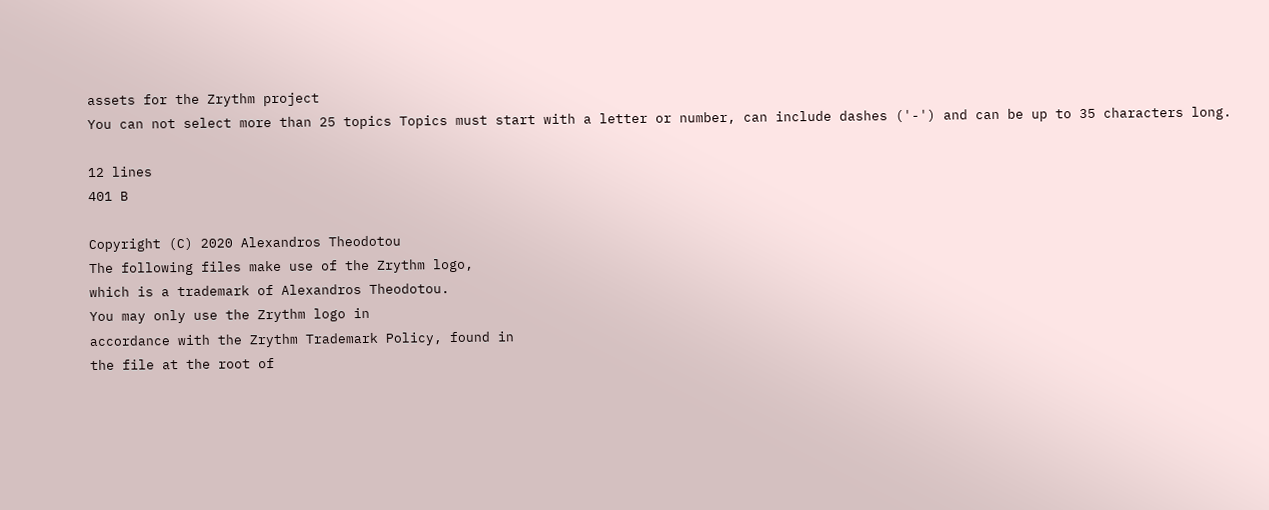assets for the Zrythm project
You can not select more than 25 topics Topics must start with a letter or number, can include dashes ('-') and can be up to 35 characters long.

12 lines
401 B

Copyright (C) 2020 Alexandros Theodotou
The following files make use of the Zrythm logo,
which is a trademark of Alexandros Theodotou.
You may only use the Zrythm logo in
accordance with the Zrythm Trademark Policy, found in
the file at the root of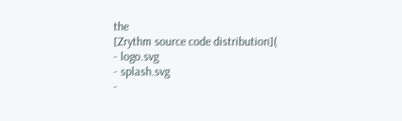the
[Zrythm source code distribution](
- logo.svg
- splash.svg
-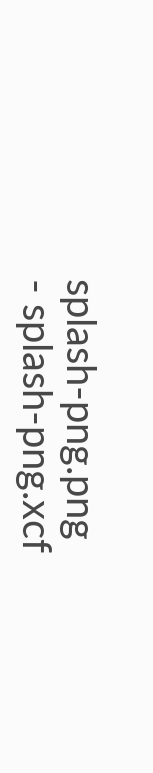splash-png.png
- splash-png.xcf